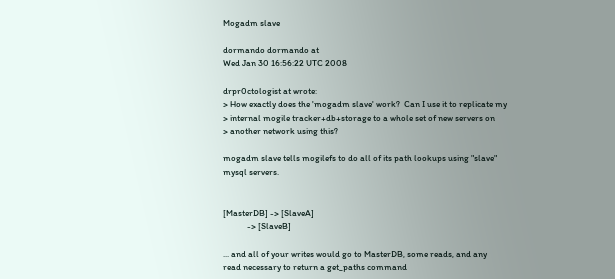Mogadm slave

dormando dormando at
Wed Jan 30 16:56:22 UTC 2008

drpr0ctologist at wrote:
> How exactly does the 'mogadm slave' work?  Can I use it to replicate my
> internal mogile tracker+db+storage to a whole set of new servers on
> another network using this?

mogadm slave tells mogilefs to do all of its path lookups using "slave"
mysql servers.


[MasterDB] -> [SlaveA]
            -> [SlaveB]

... and all of your writes would go to MasterDB, some reads, and any
read necessary to return a get_paths command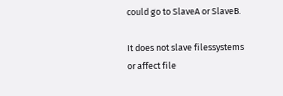could go to SlaveA or SlaveB.

It does not slave filessystems or affect file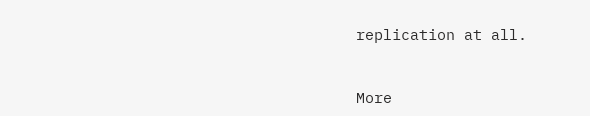replication at all.


More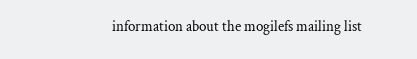information about the mogilefs mailing list